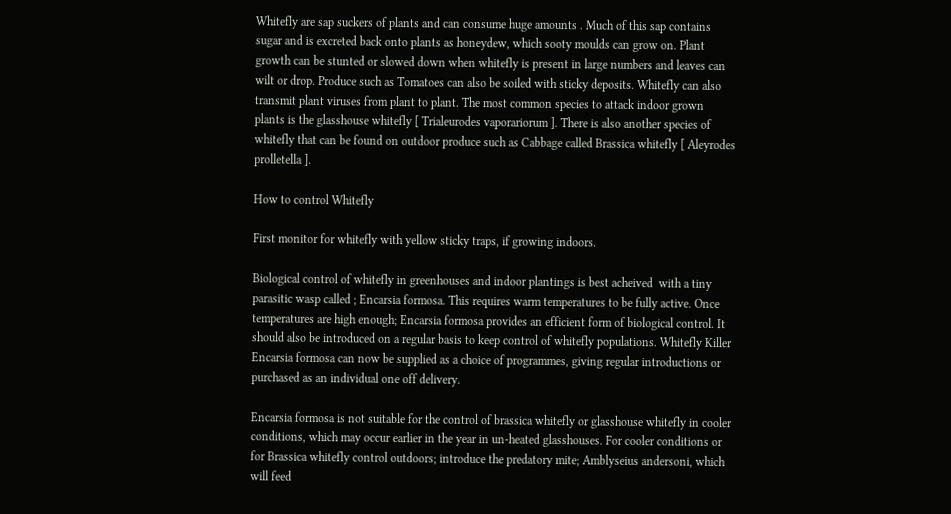Whitefly are sap suckers of plants and can consume huge amounts . Much of this sap contains sugar and is excreted back onto plants as honeydew, which sooty moulds can grow on. Plant growth can be stunted or slowed down when whitefly is present in large numbers and leaves can wilt or drop. Produce such as Tomatoes can also be soiled with sticky deposits. Whitefly can also transmit plant viruses from plant to plant. The most common species to attack indoor grown plants is the glasshouse whitefly [ Trialeurodes vaporariorum ]. There is also another species of whitefly that can be found on outdoor produce such as Cabbage called Brassica whitefly [ Aleyrodes prolletella ].

How to control Whitefly

First monitor for whitefly with yellow sticky traps, if growing indoors.

Biological control of whitefly in greenhouses and indoor plantings is best acheived  with a tiny parasitic wasp called ; Encarsia formosa. This requires warm temperatures to be fully active. Once temperatures are high enough; Encarsia formosa provides an efficient form of biological control. It should also be introduced on a regular basis to keep control of whitefly populations. Whitefly Killer Encarsia formosa can now be supplied as a choice of programmes, giving regular introductions or purchased as an individual one off delivery.

Encarsia formosa is not suitable for the control of brassica whitefly or glasshouse whitefly in cooler conditions, which may occur earlier in the year in un-heated glasshouses. For cooler conditions or for Brassica whitefly control outdoors; introduce the predatory mite; Amblyseius andersoni, which will feed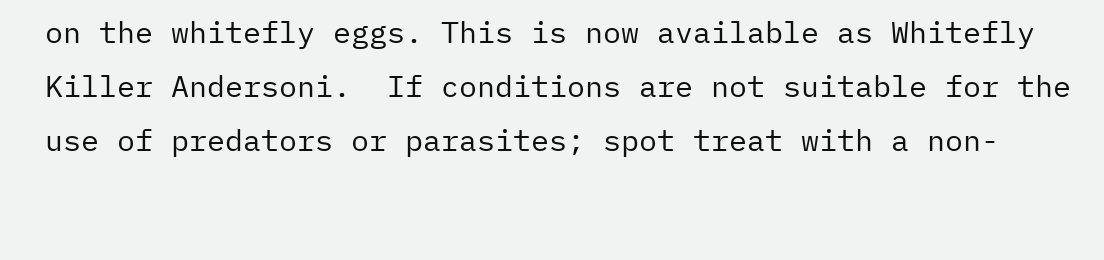on the whitefly eggs. This is now available as Whitefly Killer Andersoni.  If conditions are not suitable for the use of predators or parasites; spot treat with a non-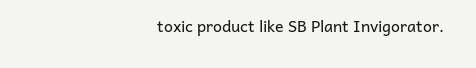toxic product like SB Plant Invigorator.